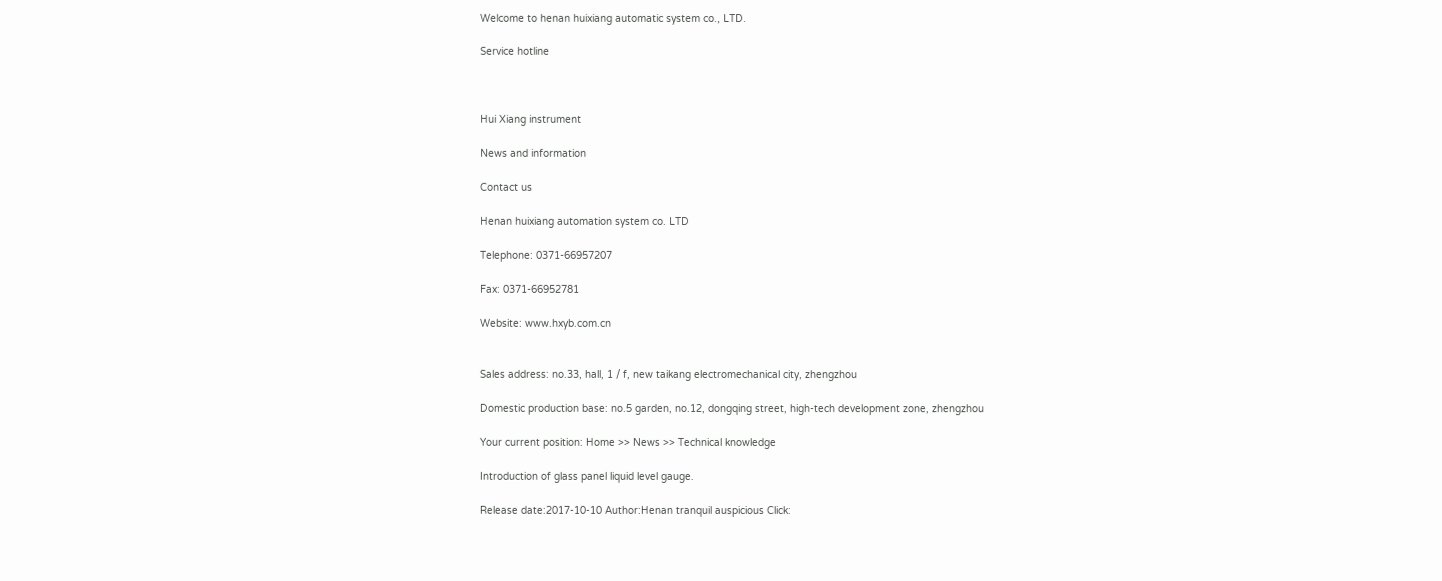Welcome to henan huixiang automatic system co., LTD.

Service hotline



Hui Xiang instrument

News and information

Contact us

Henan huixiang automation system co. LTD

Telephone: 0371-66957207

Fax: 0371-66952781

Website: www.hxyb.com.cn


Sales address: no.33, hall, 1 / f, new taikang electromechanical city, zhengzhou

Domestic production base: no.5 garden, no.12, dongqing street, high-tech development zone, zhengzhou

Your current position: Home >> News >> Technical knowledge

Introduction of glass panel liquid level gauge.

Release date:2017-10-10 Author:Henan tranquil auspicious Click: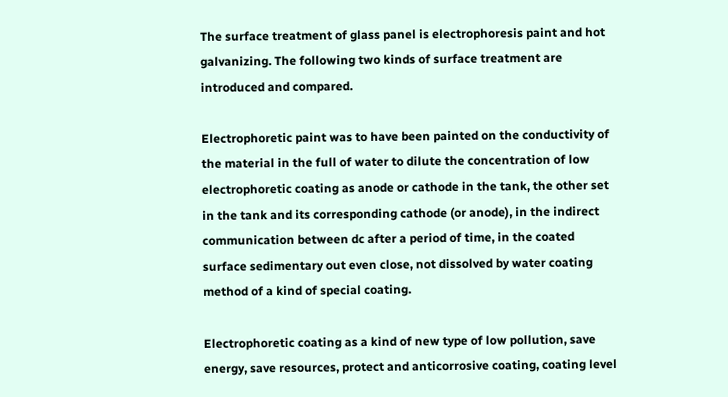The surface treatment of glass panel is electrophoresis paint and hot galvanizing. The following two kinds of surface treatment are introduced and compared.

Electrophoretic paint was to have been painted on the conductivity of the material in the full of water to dilute the concentration of low electrophoretic coating as anode or cathode in the tank, the other set in the tank and its corresponding cathode (or anode), in the indirect communication between dc after a period of time, in the coated surface sedimentary out even close, not dissolved by water coating method of a kind of special coating.

Electrophoretic coating as a kind of new type of low pollution, save energy, save resources, protect and anticorrosive coating, coating level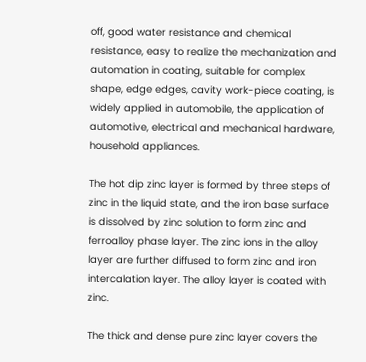off, good water resistance and chemical resistance, easy to realize the mechanization and automation in coating, suitable for complex shape, edge edges, cavity work-piece coating, is widely applied in automobile, the application of automotive, electrical and mechanical hardware, household appliances.

The hot dip zinc layer is formed by three steps of zinc in the liquid state, and the iron base surface is dissolved by zinc solution to form zinc and ferroalloy phase layer. The zinc ions in the alloy layer are further diffused to form zinc and iron intercalation layer. The alloy layer is coated with zinc.

The thick and dense pure zinc layer covers the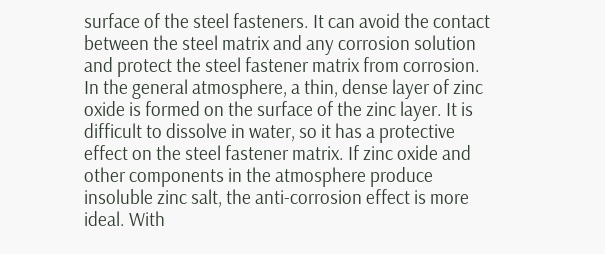surface of the steel fasteners. It can avoid the contact between the steel matrix and any corrosion solution and protect the steel fastener matrix from corrosion. In the general atmosphere, a thin, dense layer of zinc oxide is formed on the surface of the zinc layer. It is difficult to dissolve in water, so it has a protective effect on the steel fastener matrix. If zinc oxide and other components in the atmosphere produce insoluble zinc salt, the anti-corrosion effect is more ideal. With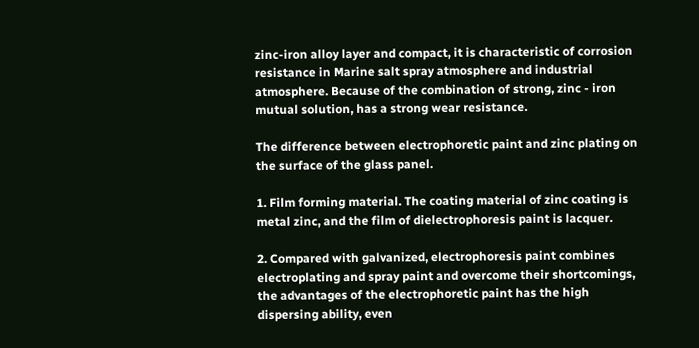zinc-iron alloy layer and compact, it is characteristic of corrosion resistance in Marine salt spray atmosphere and industrial atmosphere. Because of the combination of strong, zinc - iron mutual solution, has a strong wear resistance.

The difference between electrophoretic paint and zinc plating on the surface of the glass panel.

1. Film forming material. The coating material of zinc coating is metal zinc, and the film of dielectrophoresis paint is lacquer.

2. Compared with galvanized, electrophoresis paint combines electroplating and spray paint and overcome their shortcomings, the advantages of the electrophoretic paint has the high dispersing ability, even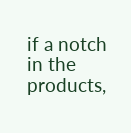if a notch in the products,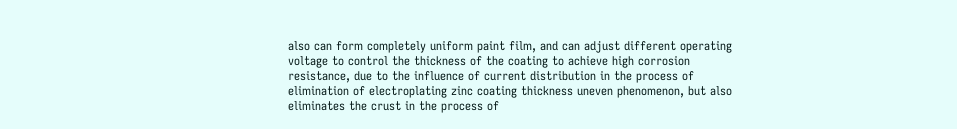also can form completely uniform paint film, and can adjust different operating voltage to control the thickness of the coating to achieve high corrosion resistance, due to the influence of current distribution in the process of elimination of electroplating zinc coating thickness uneven phenomenon, but also eliminates the crust in the process of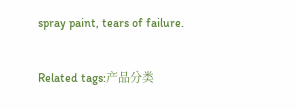spray paint, tears of failure.

Related tags:产品分类